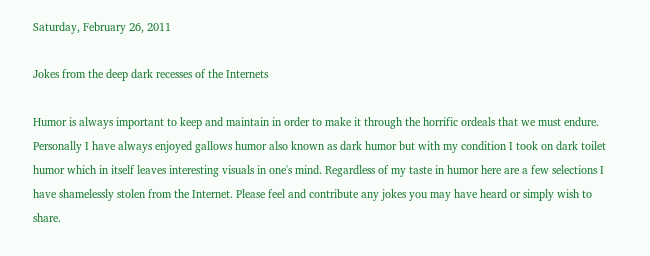Saturday, February 26, 2011

Jokes from the deep dark recesses of the Internets

Humor is always important to keep and maintain in order to make it through the horrific ordeals that we must endure. Personally I have always enjoyed gallows humor also known as dark humor but with my condition I took on dark toilet humor which in itself leaves interesting visuals in one's mind. Regardless of my taste in humor here are a few selections I have shamelessly stolen from the Internet. Please feel and contribute any jokes you may have heard or simply wish to share.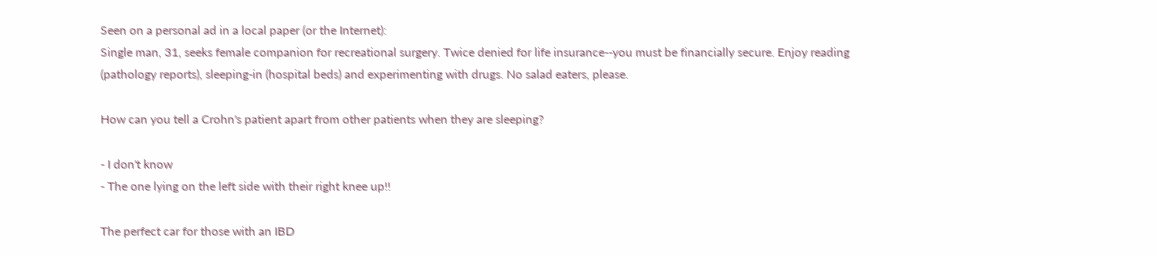Seen on a personal ad in a local paper (or the Internet):
Single man, 31, seeks female companion for recreational surgery. Twice denied for life insurance--you must be financially secure. Enjoy reading (pathology reports), sleeping-in (hospital beds) and experimenting with drugs. No salad eaters, please.

How can you tell a Crohn's patient apart from other patients when they are sleeping?

- I don't know
- The one lying on the left side with their right knee up!!

The perfect car for those with an IBD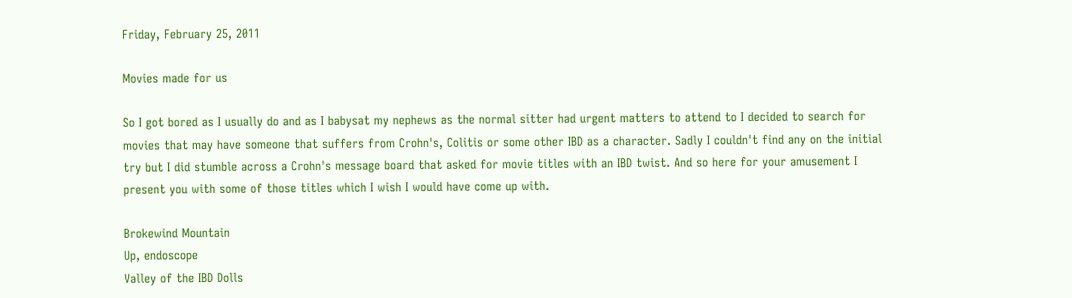Friday, February 25, 2011

Movies made for us

So I got bored as I usually do and as I babysat my nephews as the normal sitter had urgent matters to attend to I decided to search for movies that may have someone that suffers from Crohn's, Colitis or some other IBD as a character. Sadly I couldn't find any on the initial try but I did stumble across a Crohn's message board that asked for movie titles with an IBD twist. And so here for your amusement I present you with some of those titles which I wish I would have come up with.

Brokewind Mountain
Up, endoscope
Valley of the IBD Dolls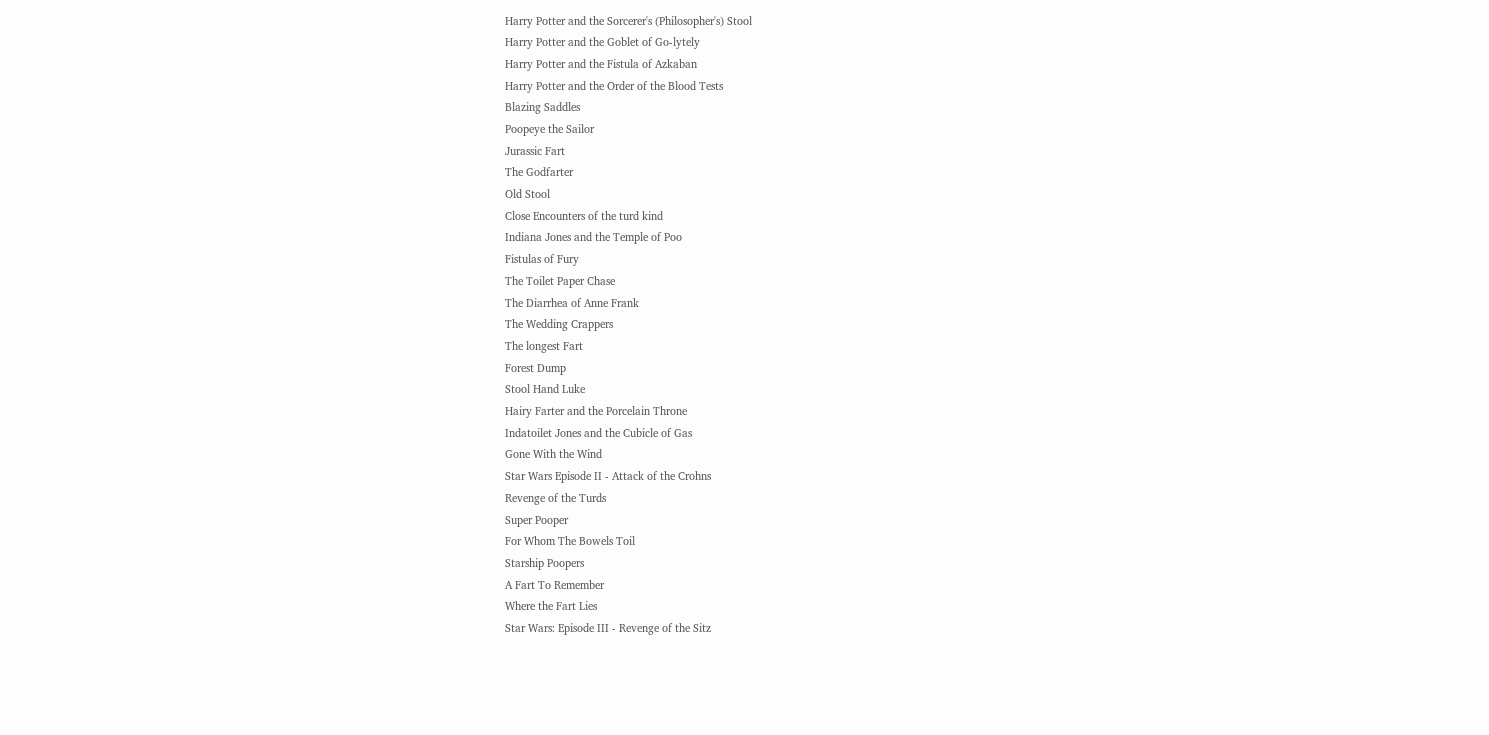Harry Potter and the Sorcerer's (Philosopher's) Stool
Harry Potter and the Goblet of Go-lytely
Harry Potter and the Fistula of Azkaban
Harry Potter and the Order of the Blood Tests
Blazing Saddles
Poopeye the Sailor
Jurassic Fart
The Godfarter
Old Stool
Close Encounters of the turd kind
Indiana Jones and the Temple of Poo
Fistulas of Fury
The Toilet Paper Chase
The Diarrhea of Anne Frank
The Wedding Crappers
The longest Fart
Forest Dump
Stool Hand Luke
Hairy Farter and the Porcelain Throne
Indatoilet Jones and the Cubicle of Gas
Gone With the Wind
Star Wars Episode II - Attack of the Crohns
Revenge of the Turds
Super Pooper
For Whom The Bowels Toil
Starship Poopers
A Fart To Remember
Where the Fart Lies
Star Wars: Episode III - Revenge of the Sitz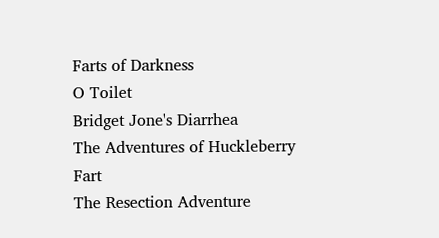Farts of Darkness
O Toilet
Bridget Jone's Diarrhea
The Adventures of Huckleberry Fart
The Resection Adventure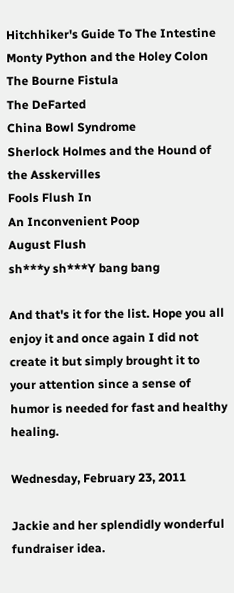Hitchhiker's Guide To The Intestine
Monty Python and the Holey Colon
The Bourne Fistula
The DeFarted
China Bowl Syndrome
Sherlock Holmes and the Hound of the Asskervilles
Fools Flush In
An Inconvenient Poop
August Flush
sh***y sh***Y bang bang

And that's it for the list. Hope you all enjoy it and once again I did not create it but simply brought it to your attention since a sense of humor is needed for fast and healthy healing.

Wednesday, February 23, 2011

Jackie and her splendidly wonderful fundraiser idea.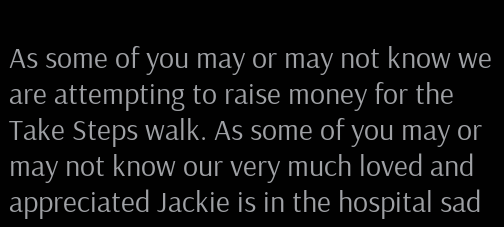As some of you may or may not know we are attempting to raise money for the Take Steps walk. As some of you may or may not know our very much loved and appreciated Jackie is in the hospital sad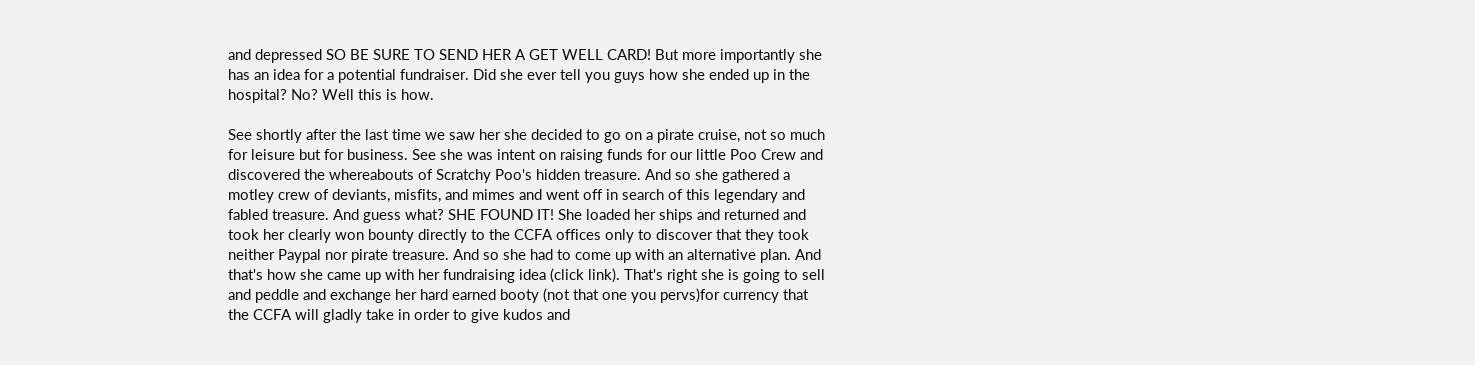and depressed SO BE SURE TO SEND HER A GET WELL CARD! But more importantly she has an idea for a potential fundraiser. Did she ever tell you guys how she ended up in the hospital? No? Well this is how.

See shortly after the last time we saw her she decided to go on a pirate cruise, not so much for leisure but for business. See she was intent on raising funds for our little Poo Crew and discovered the whereabouts of Scratchy Poo's hidden treasure. And so she gathered a motley crew of deviants, misfits, and mimes and went off in search of this legendary and fabled treasure. And guess what? SHE FOUND IT! She loaded her ships and returned and took her clearly won bounty directly to the CCFA offices only to discover that they took neither Paypal nor pirate treasure. And so she had to come up with an alternative plan. And that's how she came up with her fundraising idea (click link). That's right she is going to sell and peddle and exchange her hard earned booty (not that one you pervs)for currency that the CCFA will gladly take in order to give kudos and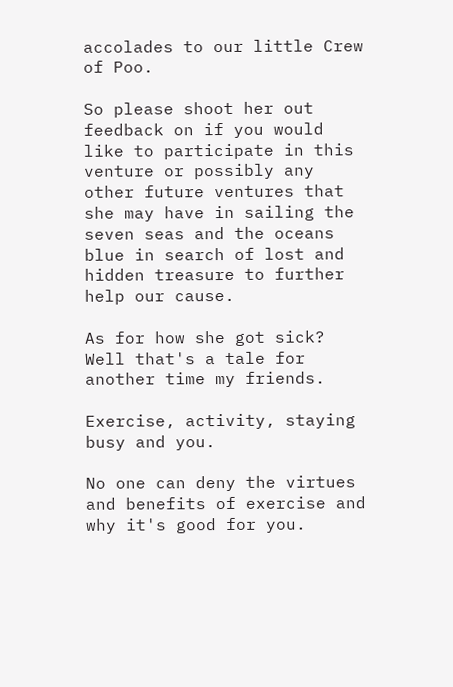accolades to our little Crew of Poo.

So please shoot her out feedback on if you would like to participate in this venture or possibly any other future ventures that she may have in sailing the seven seas and the oceans blue in search of lost and hidden treasure to further help our cause.

As for how she got sick? Well that's a tale for another time my friends.

Exercise, activity, staying busy and you.

No one can deny the virtues and benefits of exercise and why it's good for you.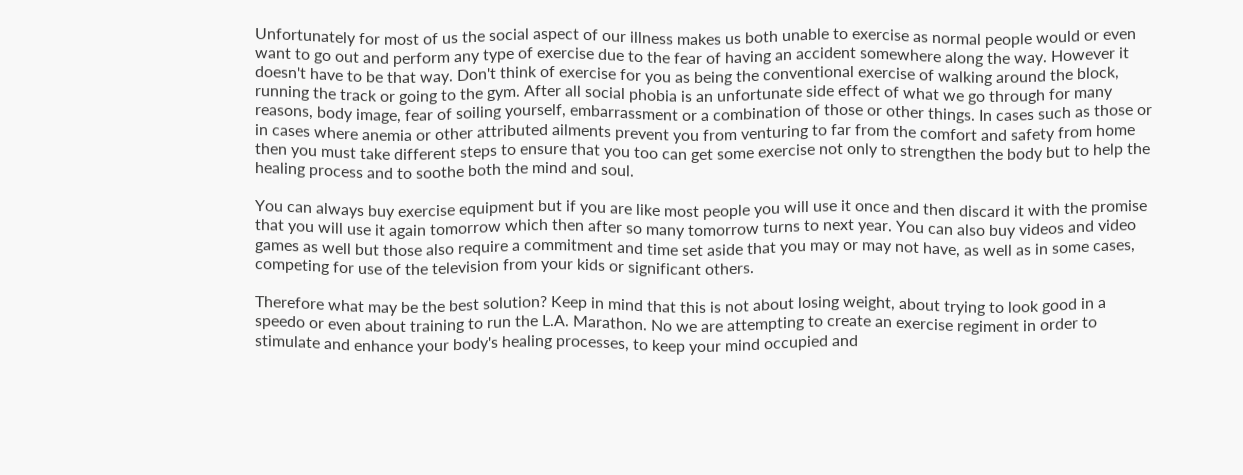Unfortunately for most of us the social aspect of our illness makes us both unable to exercise as normal people would or even want to go out and perform any type of exercise due to the fear of having an accident somewhere along the way. However it doesn't have to be that way. Don't think of exercise for you as being the conventional exercise of walking around the block, running the track or going to the gym. After all social phobia is an unfortunate side effect of what we go through for many reasons, body image, fear of soiling yourself, embarrassment or a combination of those or other things. In cases such as those or in cases where anemia or other attributed ailments prevent you from venturing to far from the comfort and safety from home then you must take different steps to ensure that you too can get some exercise not only to strengthen the body but to help the healing process and to soothe both the mind and soul.

You can always buy exercise equipment but if you are like most people you will use it once and then discard it with the promise that you will use it again tomorrow which then after so many tomorrow turns to next year. You can also buy videos and video games as well but those also require a commitment and time set aside that you may or may not have, as well as in some cases, competing for use of the television from your kids or significant others.

Therefore what may be the best solution? Keep in mind that this is not about losing weight, about trying to look good in a speedo or even about training to run the L.A. Marathon. No we are attempting to create an exercise regiment in order to stimulate and enhance your body's healing processes, to keep your mind occupied and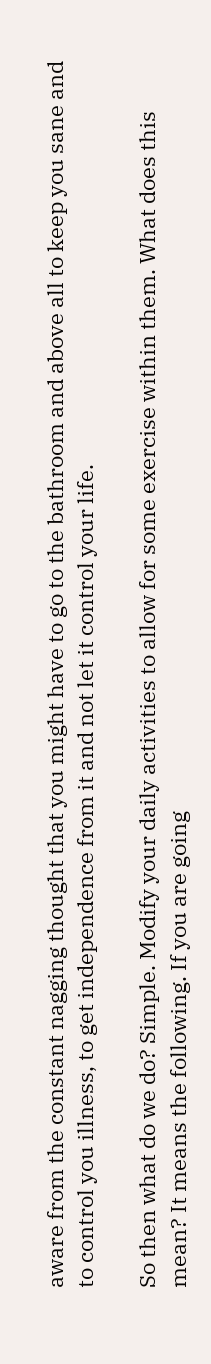aware from the constant nagging thought that you might have to go to the bathroom and above all to keep you sane and to control you illness, to get independence from it and not let it control your life.

So then what do we do? Simple. Modify your daily activities to allow for some exercise within them. What does this mean? It means the following. If you are going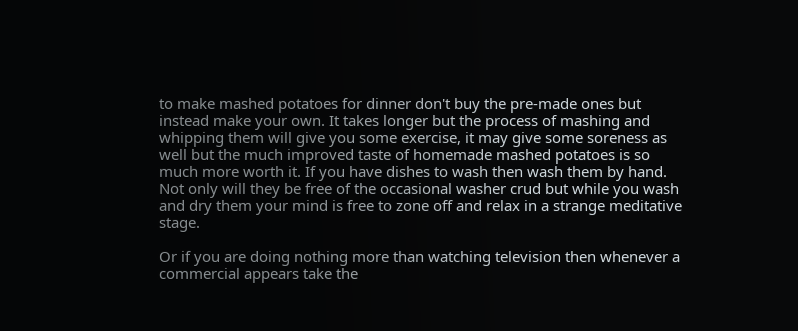to make mashed potatoes for dinner don't buy the pre-made ones but instead make your own. It takes longer but the process of mashing and whipping them will give you some exercise, it may give some soreness as well but the much improved taste of homemade mashed potatoes is so much more worth it. If you have dishes to wash then wash them by hand. Not only will they be free of the occasional washer crud but while you wash and dry them your mind is free to zone off and relax in a strange meditative stage.

Or if you are doing nothing more than watching television then whenever a commercial appears take the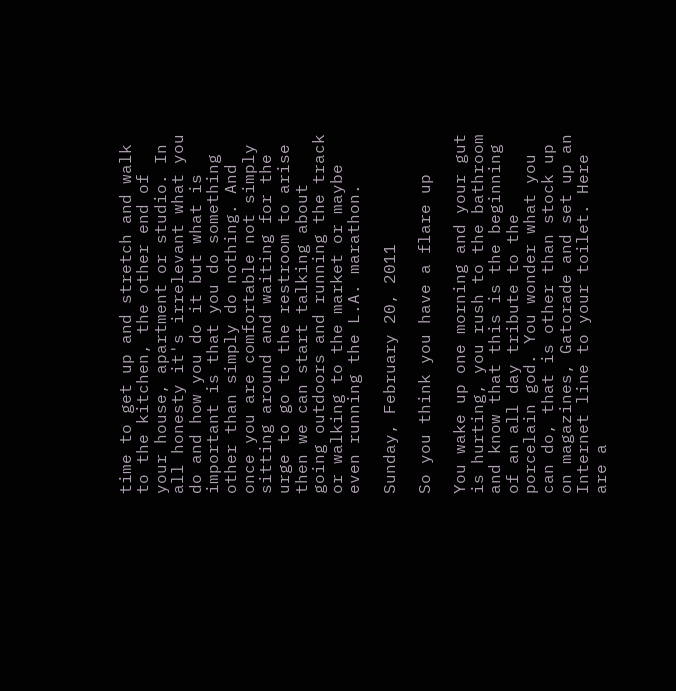time to get up and stretch and walk to the kitchen, the other end of your house, apartment or studio. In all honesty it's irrelevant what you do and how you do it but what is important is that you do something other than simply do nothing. And once you are comfortable not simply sitting around and waiting for the urge to go to the restroom to arise then we can start talking about going outdoors and running the track or walking to the market or maybe even running the L.A. marathon.

Sunday, February 20, 2011

So you think you have a flare up

You wake up one morning and your gut is hurting, you rush to the bathroom and know that this is the beginning of an all day tribute to the porcelain god. You wonder what you can do, that is other than stock up on magazines, Gatorade and set up an Internet line to your toilet. Here are a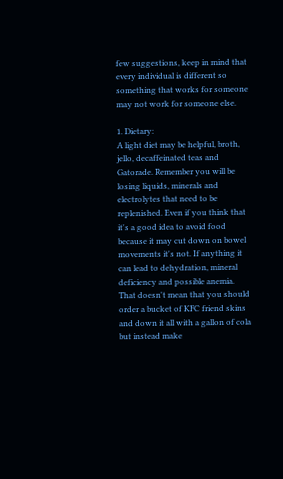few suggestions, keep in mind that every individual is different so something that works for someone may not work for someone else.

1. Dietary:
A light diet may be helpful, broth, jello, decaffeinated teas and Gatorade. Remember you will be losing liquids, minerals and electrolytes that need to be replenished. Even if you think that it's a good idea to avoid food because it may cut down on bowel movements it's not. If anything it can lead to dehydration, mineral deficiency and possible anemia. That doesn't mean that you should order a bucket of KFC friend skins and down it all with a gallon of cola but instead make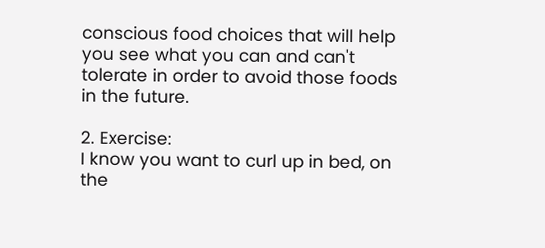conscious food choices that will help you see what you can and can't tolerate in order to avoid those foods in the future.

2. Exercise:
I know you want to curl up in bed, on the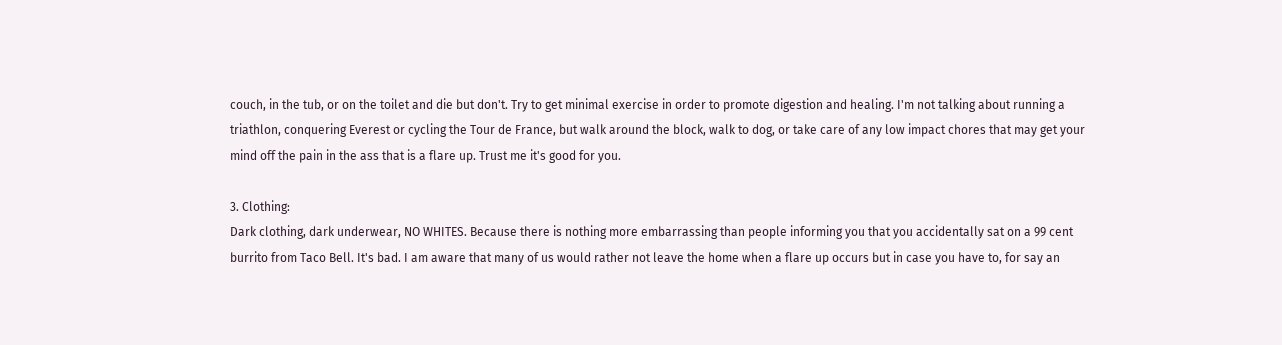couch, in the tub, or on the toilet and die but don't. Try to get minimal exercise in order to promote digestion and healing. I'm not talking about running a triathlon, conquering Everest or cycling the Tour de France, but walk around the block, walk to dog, or take care of any low impact chores that may get your mind off the pain in the ass that is a flare up. Trust me it's good for you.

3. Clothing:
Dark clothing, dark underwear, NO WHITES. Because there is nothing more embarrassing than people informing you that you accidentally sat on a 99 cent burrito from Taco Bell. It's bad. I am aware that many of us would rather not leave the home when a flare up occurs but in case you have to, for say an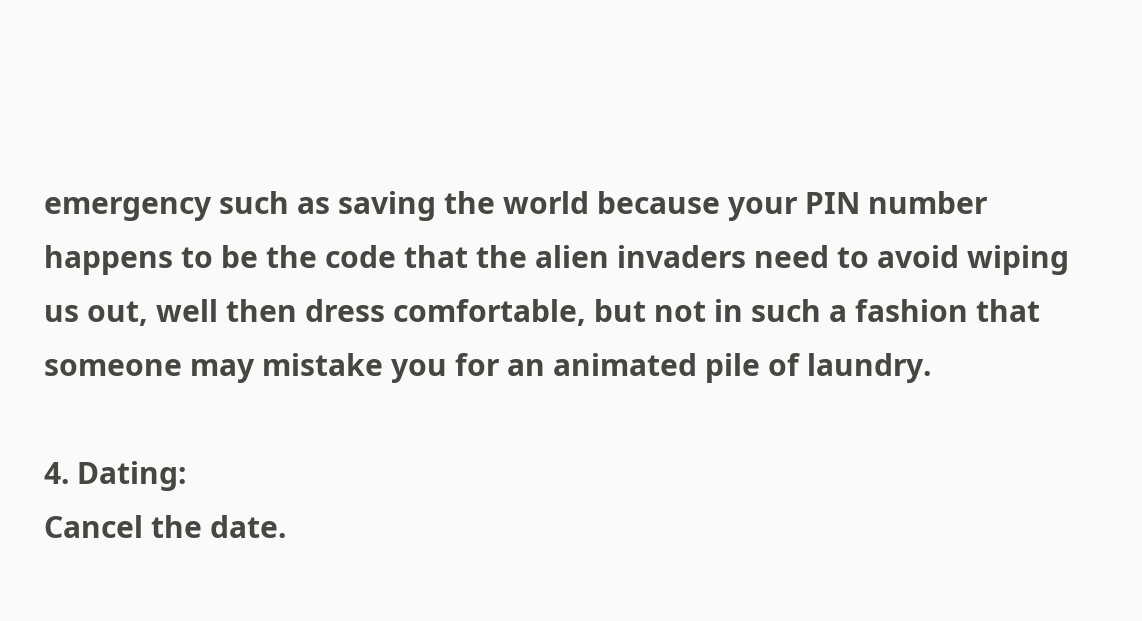emergency such as saving the world because your PIN number happens to be the code that the alien invaders need to avoid wiping us out, well then dress comfortable, but not in such a fashion that someone may mistake you for an animated pile of laundry.

4. Dating:
Cancel the date.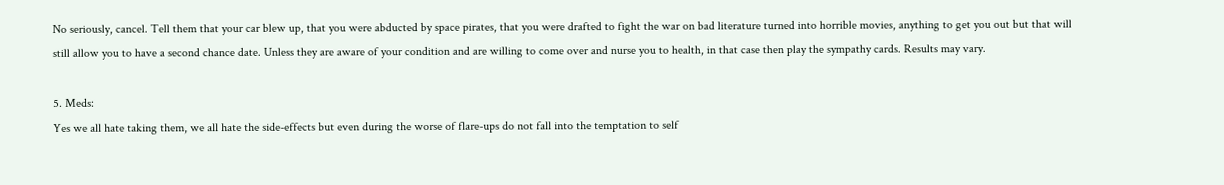No seriously, cancel. Tell them that your car blew up, that you were abducted by space pirates, that you were drafted to fight the war on bad literature turned into horrible movies, anything to get you out but that will still allow you to have a second chance date. Unless they are aware of your condition and are willing to come over and nurse you to health, in that case then play the sympathy cards. Results may vary.

5. Meds:
Yes we all hate taking them, we all hate the side-effects but even during the worse of flare-ups do not fall into the temptation to self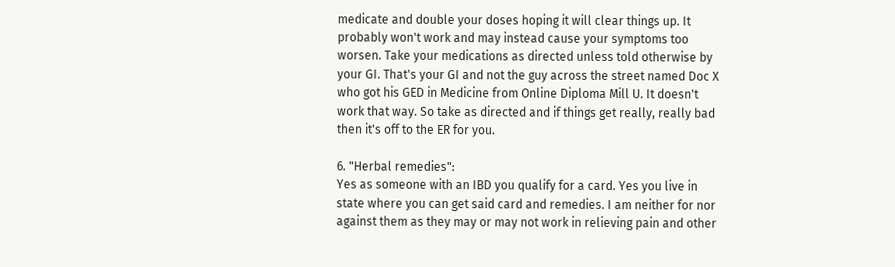medicate and double your doses hoping it will clear things up. It probably won't work and may instead cause your symptoms too worsen. Take your medications as directed unless told otherwise by your GI. That's your GI and not the guy across the street named Doc X who got his GED in Medicine from Online Diploma Mill U. It doesn't work that way. So take as directed and if things get really, really bad then it's off to the ER for you.

6. "Herbal remedies":
Yes as someone with an IBD you qualify for a card. Yes you live in state where you can get said card and remedies. I am neither for nor against them as they may or may not work in relieving pain and other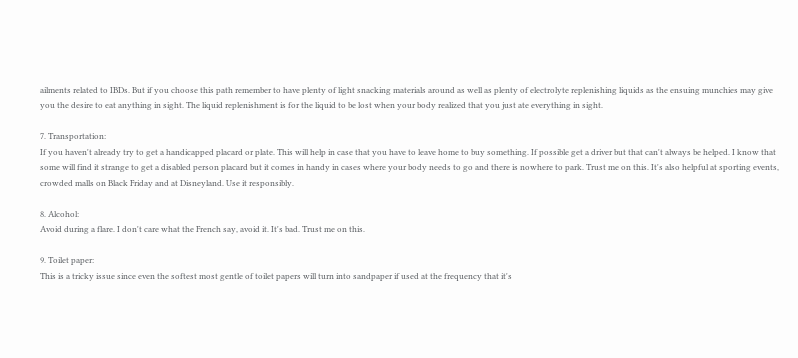ailments related to IBDs. But if you choose this path remember to have plenty of light snacking materials around as well as plenty of electrolyte replenishing liquids as the ensuing munchies may give you the desire to eat anything in sight. The liquid replenishment is for the liquid to be lost when your body realized that you just ate everything in sight.

7. Transportation:
If you haven't already try to get a handicapped placard or plate. This will help in case that you have to leave home to buy something. If possible get a driver but that can't always be helped. I know that some will find it strange to get a disabled person placard but it comes in handy in cases where your body needs to go and there is nowhere to park. Trust me on this. It's also helpful at sporting events, crowded malls on Black Friday and at Disneyland. Use it responsibly.

8. Alcohol:
Avoid during a flare. I don't care what the French say, avoid it. It's bad. Trust me on this.

9. Toilet paper:
This is a tricky issue since even the softest most gentle of toilet papers will turn into sandpaper if used at the frequency that it's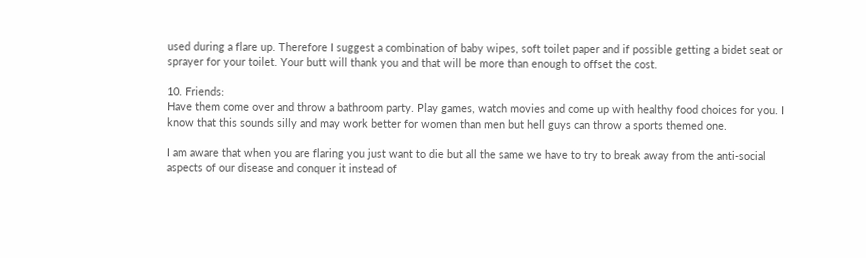used during a flare up. Therefore I suggest a combination of baby wipes, soft toilet paper and if possible getting a bidet seat or sprayer for your toilet. Your butt will thank you and that will be more than enough to offset the cost.

10. Friends:
Have them come over and throw a bathroom party. Play games, watch movies and come up with healthy food choices for you. I know that this sounds silly and may work better for women than men but hell guys can throw a sports themed one.

I am aware that when you are flaring you just want to die but all the same we have to try to break away from the anti-social aspects of our disease and conquer it instead of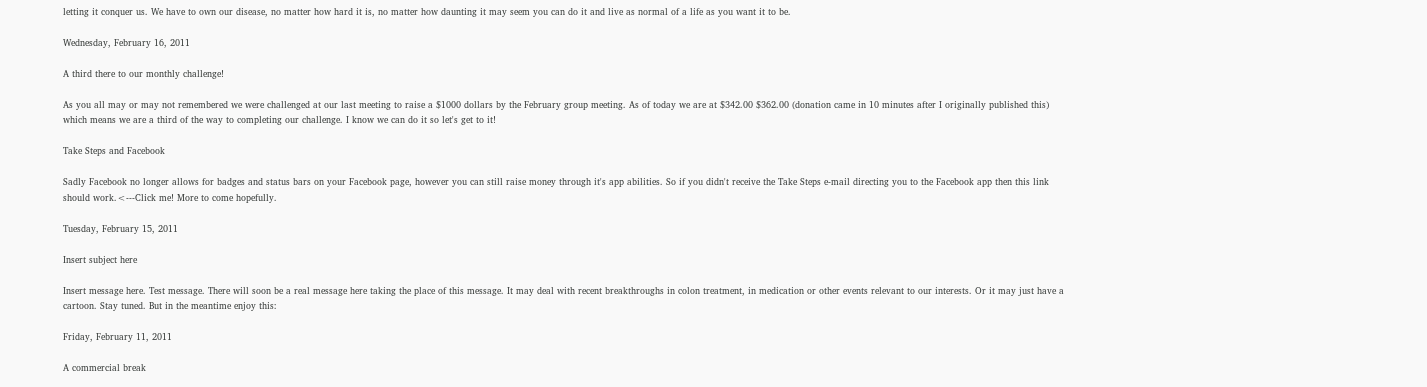letting it conquer us. We have to own our disease, no matter how hard it is, no matter how daunting it may seem you can do it and live as normal of a life as you want it to be.

Wednesday, February 16, 2011

A third there to our monthly challenge!

As you all may or may not remembered we were challenged at our last meeting to raise a $1000 dollars by the February group meeting. As of today we are at $342.00 $362.00 (donation came in 10 minutes after I originally published this) which means we are a third of the way to completing our challenge. I know we can do it so let's get to it!

Take Steps and Facebook

Sadly Facebook no longer allows for badges and status bars on your Facebook page, however you can still raise money through it's app abilities. So if you didn't receive the Take Steps e-mail directing you to the Facebook app then this link should work.<---Click me! More to come hopefully.

Tuesday, February 15, 2011

Insert subject here

Insert message here. Test message. There will soon be a real message here taking the place of this message. It may deal with recent breakthroughs in colon treatment, in medication or other events relevant to our interests. Or it may just have a cartoon. Stay tuned. But in the meantime enjoy this:

Friday, February 11, 2011

A commercial break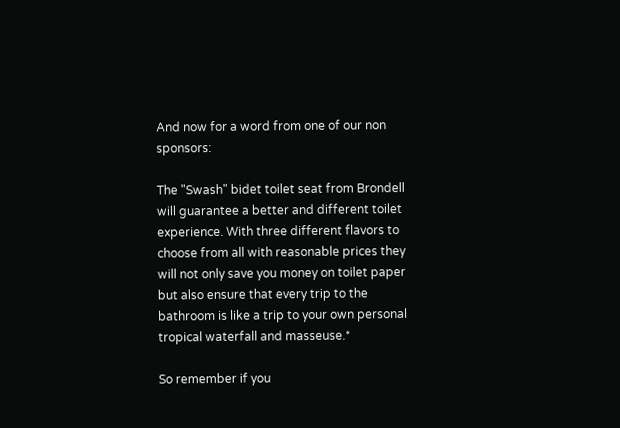And now for a word from one of our non sponsors:

The "Swash" bidet toilet seat from Brondell will guarantee a better and different toilet experience. With three different flavors to choose from all with reasonable prices they will not only save you money on toilet paper but also ensure that every trip to the bathroom is like a trip to your own personal tropical waterfall and masseuse.*

So remember if you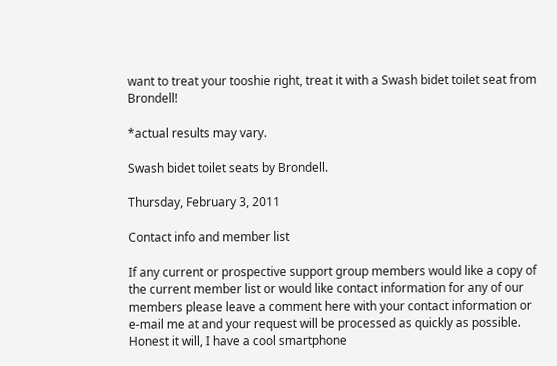want to treat your tooshie right, treat it with a Swash bidet toilet seat from Brondell!

*actual results may vary.

Swash bidet toilet seats by Brondell.

Thursday, February 3, 2011

Contact info and member list

If any current or prospective support group members would like a copy of the current member list or would like contact information for any of our members please leave a comment here with your contact information or e-mail me at and your request will be processed as quickly as possible. Honest it will, I have a cool smartphone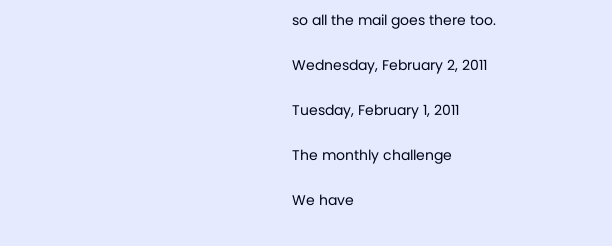so all the mail goes there too.

Wednesday, February 2, 2011

Tuesday, February 1, 2011

The monthly challenge

We have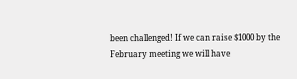been challenged! If we can raise $1000 by the February meeting we will have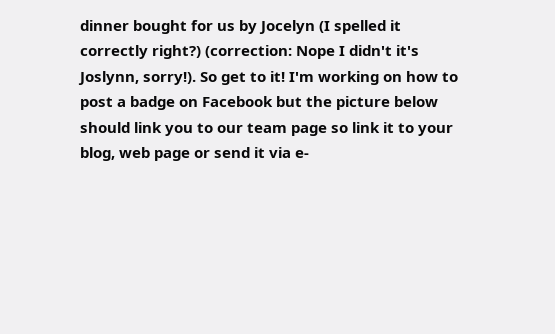dinner bought for us by Jocelyn (I spelled it correctly right?) (correction: Nope I didn't it's Joslynn, sorry!). So get to it! I'm working on how to post a badge on Facebook but the picture below should link you to our team page so link it to your blog, web page or send it via e-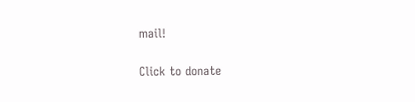mail!

Click to donate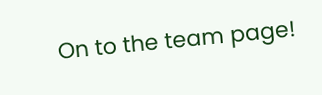On to the team page!